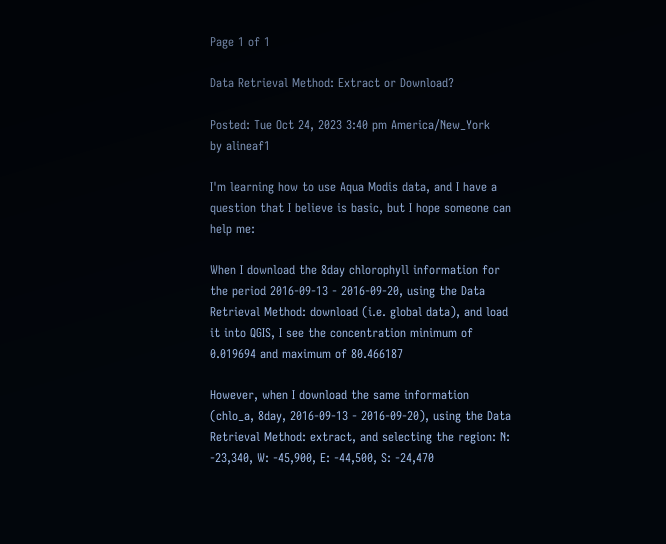Page 1 of 1

Data Retrieval Method: Extract or Download?

Posted: Tue Oct 24, 2023 3:40 pm America/New_York
by alineaf1

I'm learning how to use Aqua Modis data, and I have a question that I believe is basic, but I hope someone can help me:

When I download the 8day chlorophyll information for the period 2016-09-13 - 2016-09-20, using the Data Retrieval Method: download (i.e. global data), and load it into QGIS, I see the concentration minimum of 0.019694 and maximum of 80.466187

However, when I download the same information (chlo_a, 8day, 2016-09-13 - 2016-09-20), using the Data Retrieval Method: extract, and selecting the region: N: -23,340, W: -45,900, E: -44,500, S: -24,470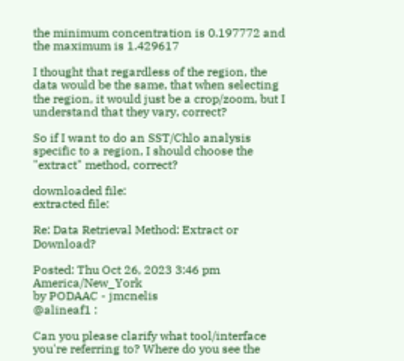the minimum concentration is 0.197772 and the maximum is 1.429617

I thought that regardless of the region, the data would be the same, that when selecting the region, it would just be a crop/zoom, but I understand that they vary, correct?

So if I want to do an SST/Chlo analysis specific to a region, I should choose the "extract" method, correct?

downloaded file:
extracted file:

Re: Data Retrieval Method: Extract or Download?

Posted: Thu Oct 26, 2023 3:46 pm America/New_York
by PODAAC - jmcnelis
@alineaf1 :

Can you please clarify what tool/interface you're referring to? Where do you see the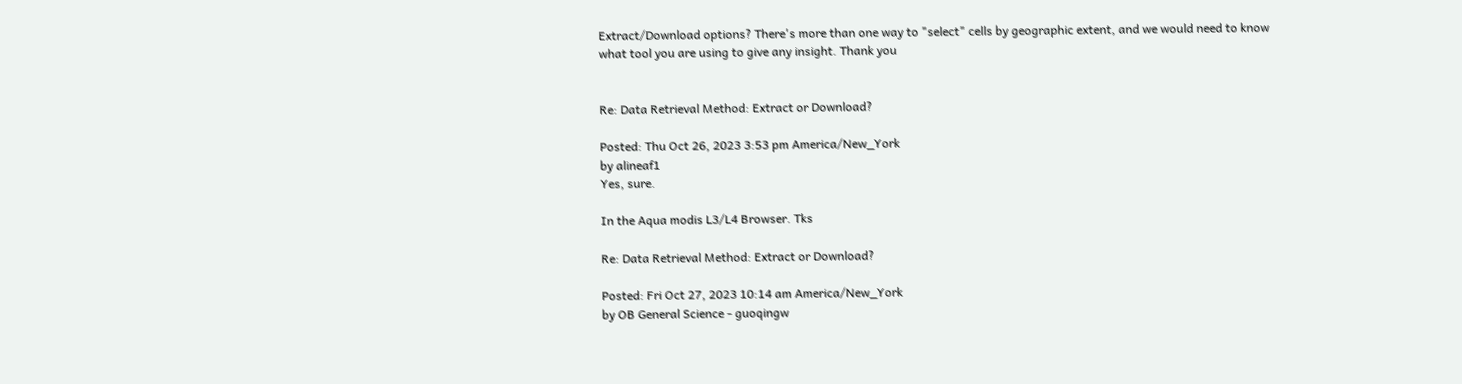Extract/Download options? There's more than one way to "select" cells by geographic extent, and we would need to know what tool you are using to give any insight. Thank you


Re: Data Retrieval Method: Extract or Download?

Posted: Thu Oct 26, 2023 3:53 pm America/New_York
by alineaf1
Yes, sure.

In the Aqua modis L3/L4 Browser. Tks

Re: Data Retrieval Method: Extract or Download?

Posted: Fri Oct 27, 2023 10:14 am America/New_York
by OB General Science - guoqingw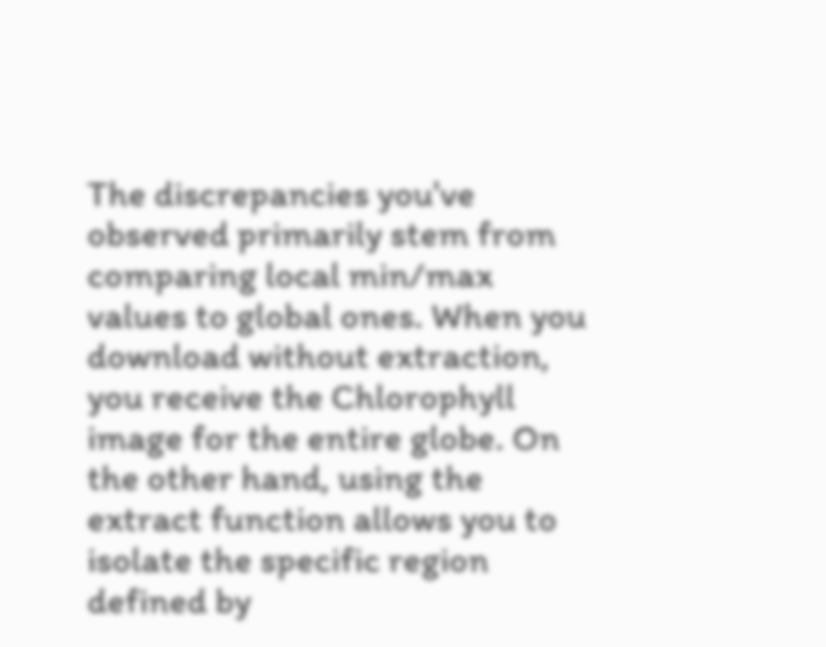The discrepancies you've observed primarily stem from comparing local min/max values to global ones. When you download without extraction, you receive the Chlorophyll image for the entire globe. On the other hand, using the extract function allows you to isolate the specific region defined by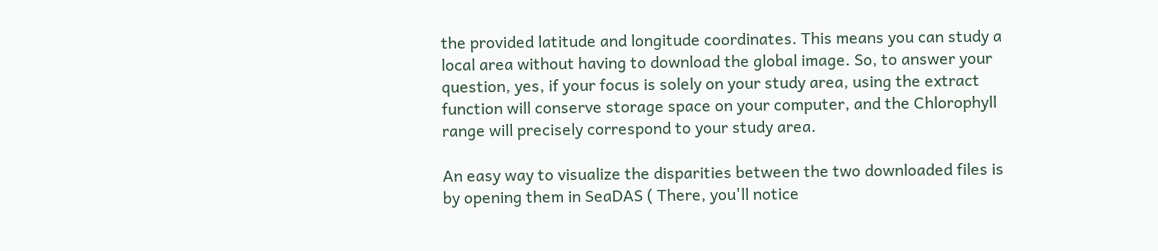the provided latitude and longitude coordinates. This means you can study a local area without having to download the global image. So, to answer your question, yes, if your focus is solely on your study area, using the extract function will conserve storage space on your computer, and the Chlorophyll range will precisely correspond to your study area.

An easy way to visualize the disparities between the two downloaded files is by opening them in SeaDAS ( There, you'll notice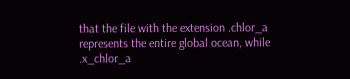that the file with the extension .chlor_a represents the entire global ocean, while .x_chlor_a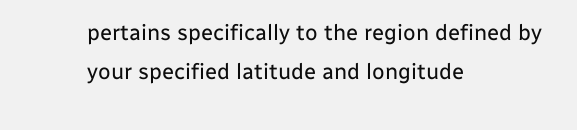pertains specifically to the region defined by your specified latitude and longitude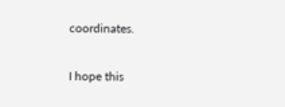coordinates.

I hope this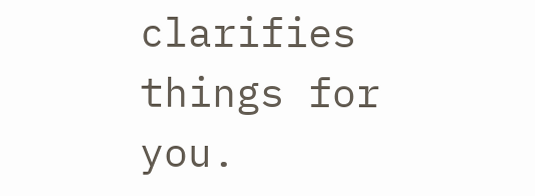clarifies things for you.